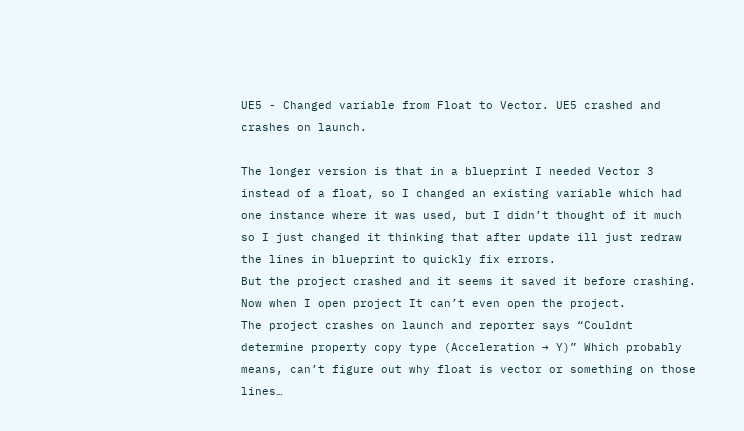UE5 - Changed variable from Float to Vector. UE5 crashed and crashes on launch.

The longer version is that in a blueprint I needed Vector 3 instead of a float, so I changed an existing variable which had one instance where it was used, but I didn’t thought of it much so I just changed it thinking that after update ill just redraw the lines in blueprint to quickly fix errors.
But the project crashed and it seems it saved it before crashing.
Now when I open project It can’t even open the project.
The project crashes on launch and reporter says “Couldnt determine property copy type (Acceleration → Y)” Which probably means, can’t figure out why float is vector or something on those lines…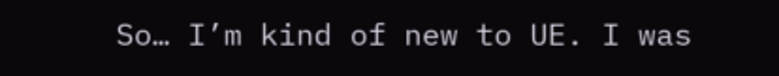So… I’m kind of new to UE. I was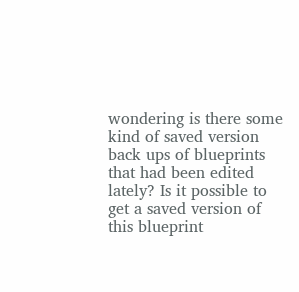wondering is there some kind of saved version back ups of blueprints that had been edited lately? Is it possible to get a saved version of this blueprint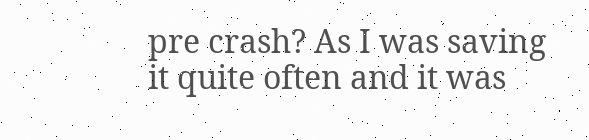pre crash? As I was saving it quite often and it was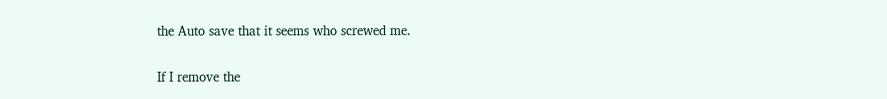the Auto save that it seems who screwed me.

If I remove the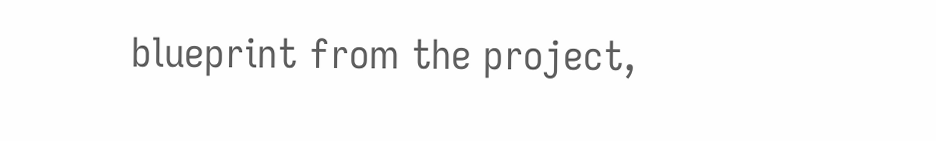blueprint from the project,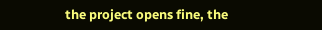the project opens fine, the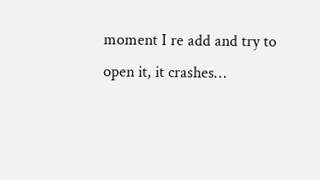moment I re add and try to open it, it crashes…